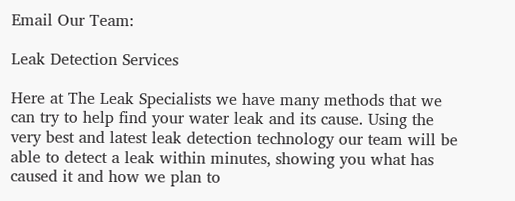Email Our Team:

Leak Detection Services

Here at The Leak Specialists we have many methods that we can try to help find your water leak and its cause. Using the very best and latest leak detection technology our team will be able to detect a leak within minutes, showing you what has caused it and how we plan to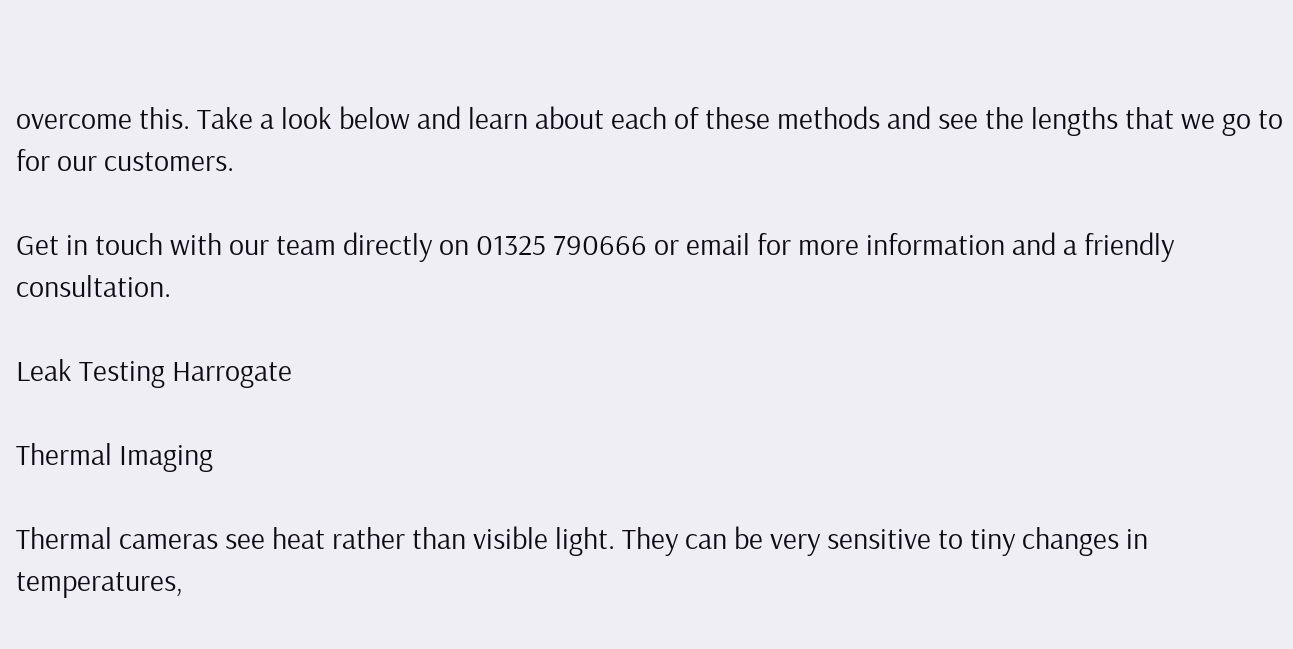overcome this. Take a look below and learn about each of these methods and see the lengths that we go to for our customers.

Get in touch with our team directly on 01325 790666 or email for more information and a friendly consultation.

Leak Testing Harrogate

Thermal Imaging

Thermal cameras see heat rather than visible light. They can be very sensitive to tiny changes in temperatures,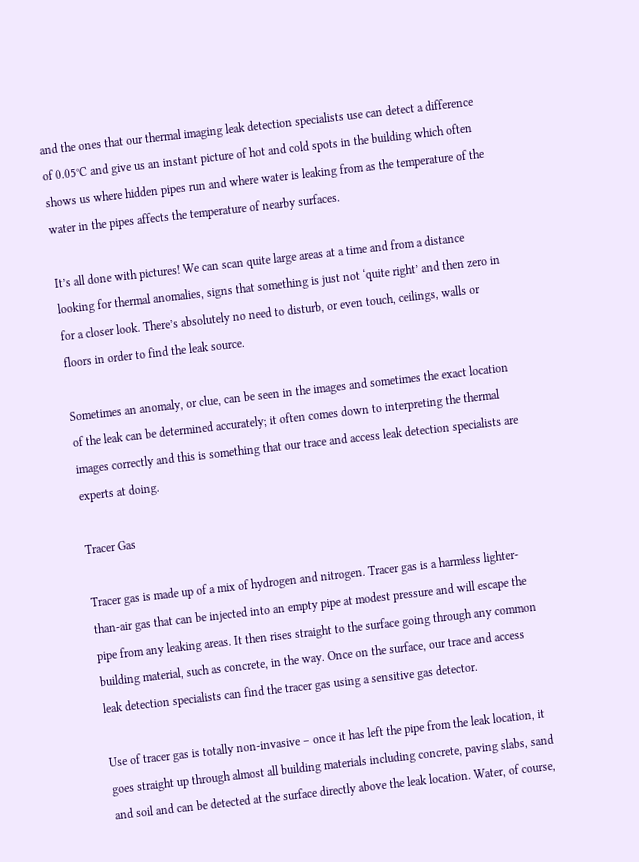and the ones that our thermal imaging leak detection specialists use can detect a difference of 0.05°C and give us an instant picture of hot and cold spots in the building which often shows us where hidden pipes run and where water is leaking from as the temperature of the water in the pipes affects the temperature of nearby surfaces.

It’s all done with pictures! We can scan quite large areas at a time and from a distance looking for thermal anomalies, signs that something is just not ‘quite right’ and then zero in for a closer look. There’s absolutely no need to disturb, or even touch, ceilings, walls or floors in order to find the leak source.

Sometimes an anomaly, or clue, can be seen in the images and sometimes the exact location of the leak can be determined accurately; it often comes down to interpreting the thermal images correctly and this is something that our trace and access leak detection specialists are experts at doing.

Tracer Gas

Tracer gas is made up of a mix of hydrogen and nitrogen. Tracer gas is a harmless lighter-than-air gas that can be injected into an empty pipe at modest pressure and will escape the pipe from any leaking areas. It then rises straight to the surface going through any common building material, such as concrete, in the way. Once on the surface, our trace and access leak detection specialists can find the tracer gas using a sensitive gas detector.

Use of tracer gas is totally non-invasive – once it has left the pipe from the leak location, it goes straight up through almost all building materials including concrete, paving slabs, sand and soil and can be detected at the surface directly above the leak location. Water, of course,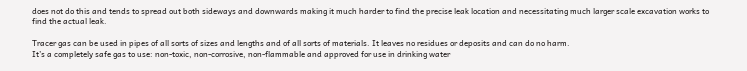does not do this and tends to spread out both sideways and downwards making it much harder to find the precise leak location and necessitating much larger scale excavation works to find the actual leak.

Tracer gas can be used in pipes of all sorts of sizes and lengths and of all sorts of materials. It leaves no residues or deposits and can do no harm.
It’s a completely safe gas to use: non-toxic, non-corrosive, non-flammable and approved for use in drinking water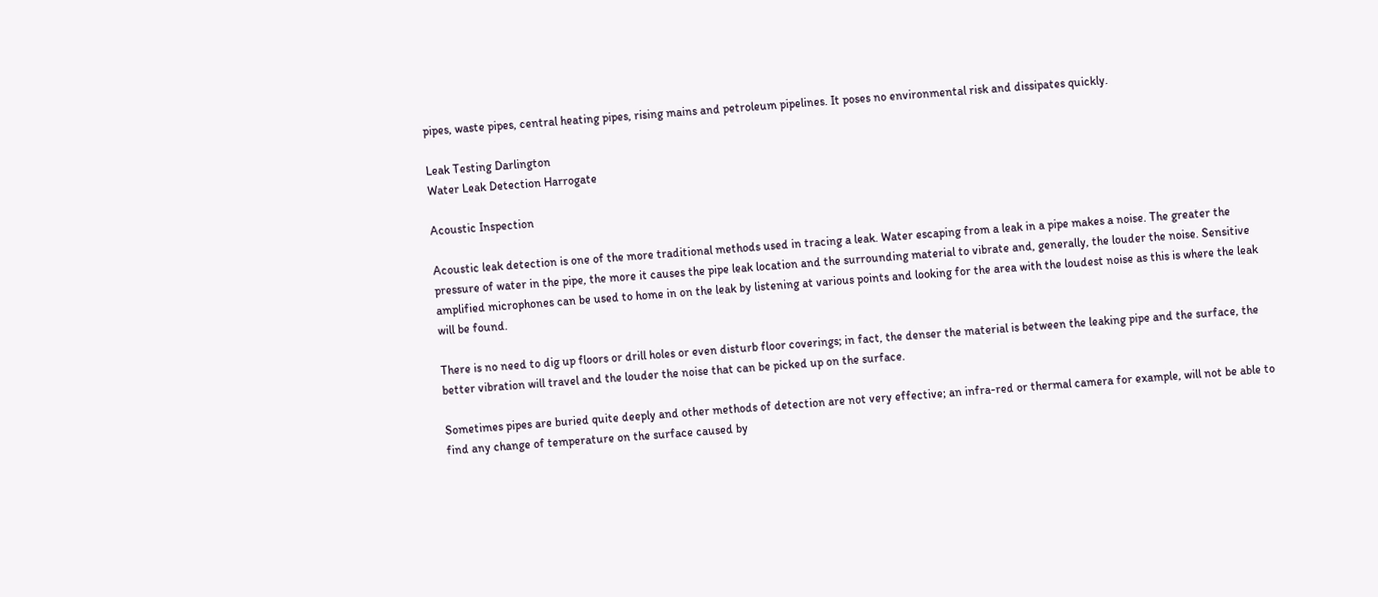pipes, waste pipes, central heating pipes, rising mains and petroleum pipelines. It poses no environmental risk and dissipates quickly.

Leak Testing Darlington
Water Leak Detection Harrogate

Acoustic Inspection

Acoustic leak detection is one of the more traditional methods used in tracing a leak. Water escaping from a leak in a pipe makes a noise. The greater the pressure of water in the pipe, the more it causes the pipe leak location and the surrounding material to vibrate and, generally, the louder the noise. Sensitive amplified microphones can be used to home in on the leak by listening at various points and looking for the area with the loudest noise as this is where the leak will be found.

There is no need to dig up floors or drill holes or even disturb floor coverings; in fact, the denser the material is between the leaking pipe and the surface, the better vibration will travel and the louder the noise that can be picked up on the surface.

Sometimes pipes are buried quite deeply and other methods of detection are not very effective; an infra-red or thermal camera for example, will not be able to find any change of temperature on the surface caused by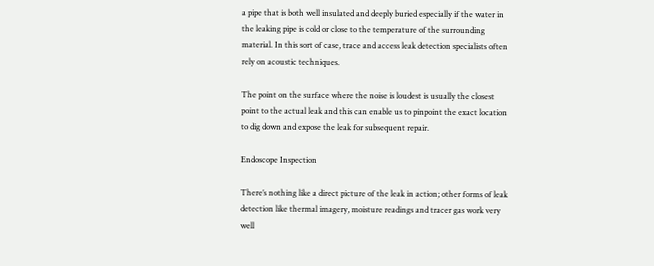a pipe that is both well insulated and deeply buried especially if the water in the leaking pipe is cold or close to the temperature of the surrounding material. In this sort of case, trace and access leak detection specialists often rely on acoustic techniques.

The point on the surface where the noise is loudest is usually the closest point to the actual leak and this can enable us to pinpoint the exact location to dig down and expose the leak for subsequent repair.

Endoscope Inspection

There’s nothing like a direct picture of the leak in action; other forms of leak detection like thermal imagery, moisture readings and tracer gas work very well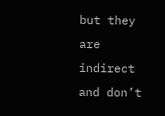but they are indirect and don’t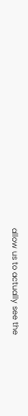allow us to actually see the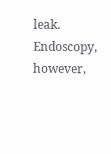leak. Endoscopy, however,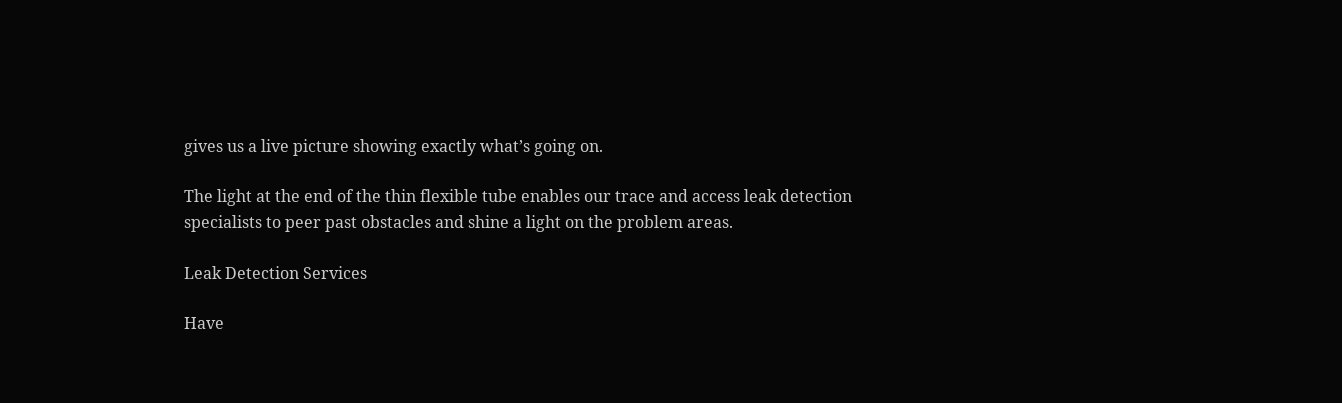gives us a live picture showing exactly what’s going on.

The light at the end of the thin flexible tube enables our trace and access leak detection specialists to peer past obstacles and shine a light on the problem areas.

Leak Detection Services

Have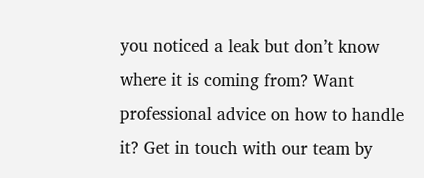you noticed a leak but don’t know where it is coming from? Want professional advice on how to handle it? Get in touch with our team by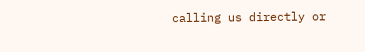calling us directly or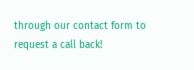through our contact form to request a call back!